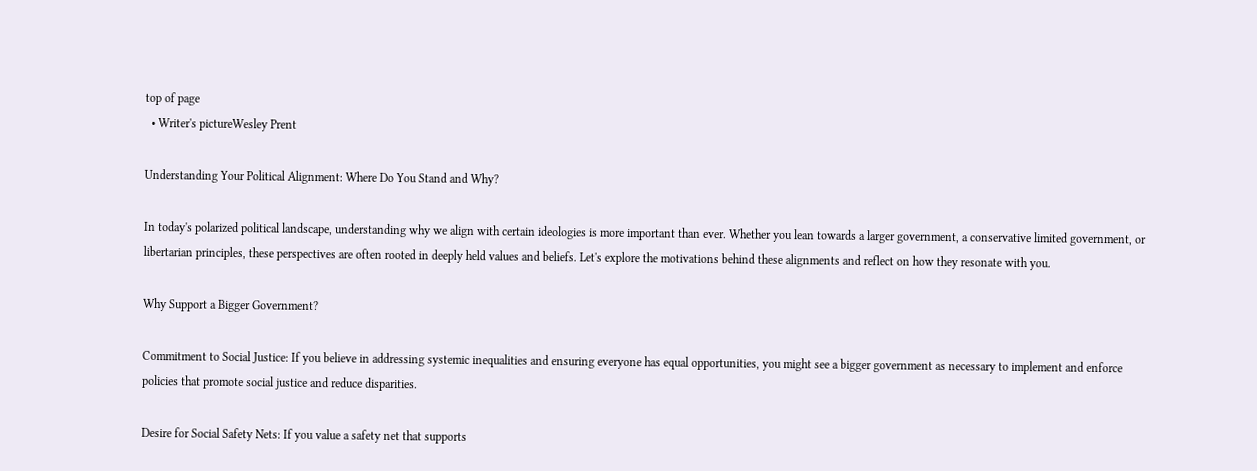top of page
  • Writer's pictureWesley Prent

Understanding Your Political Alignment: Where Do You Stand and Why?

In today's polarized political landscape, understanding why we align with certain ideologies is more important than ever. Whether you lean towards a larger government, a conservative limited government, or libertarian principles, these perspectives are often rooted in deeply held values and beliefs. Let's explore the motivations behind these alignments and reflect on how they resonate with you.

Why Support a Bigger Government?

Commitment to Social Justice: If you believe in addressing systemic inequalities and ensuring everyone has equal opportunities, you might see a bigger government as necessary to implement and enforce policies that promote social justice and reduce disparities.

Desire for Social Safety Nets: If you value a safety net that supports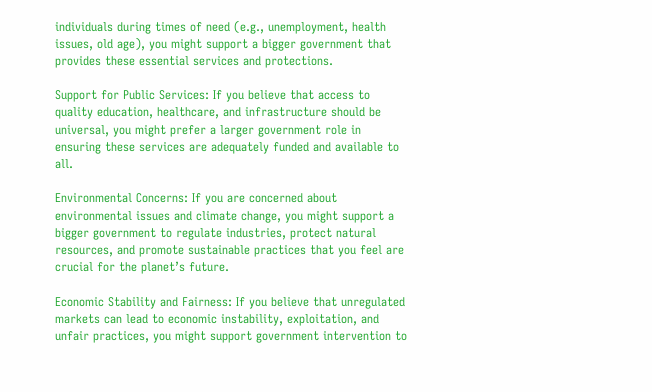individuals during times of need (e.g., unemployment, health issues, old age), you might support a bigger government that provides these essential services and protections.

Support for Public Services: If you believe that access to quality education, healthcare, and infrastructure should be universal, you might prefer a larger government role in ensuring these services are adequately funded and available to all.

Environmental Concerns: If you are concerned about environmental issues and climate change, you might support a bigger government to regulate industries, protect natural resources, and promote sustainable practices that you feel are crucial for the planet’s future.

Economic Stability and Fairness: If you believe that unregulated markets can lead to economic instability, exploitation, and unfair practices, you might support government intervention to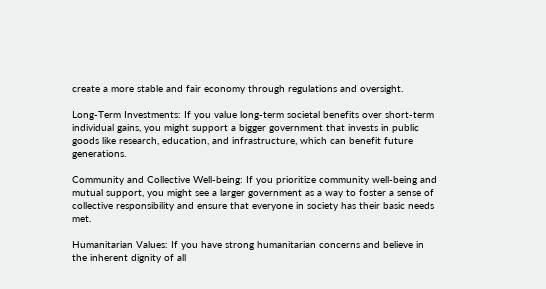create a more stable and fair economy through regulations and oversight.

Long-Term Investments: If you value long-term societal benefits over short-term individual gains, you might support a bigger government that invests in public goods like research, education, and infrastructure, which can benefit future generations.

Community and Collective Well-being: If you prioritize community well-being and mutual support, you might see a larger government as a way to foster a sense of collective responsibility and ensure that everyone in society has their basic needs met.

Humanitarian Values: If you have strong humanitarian concerns and believe in the inherent dignity of all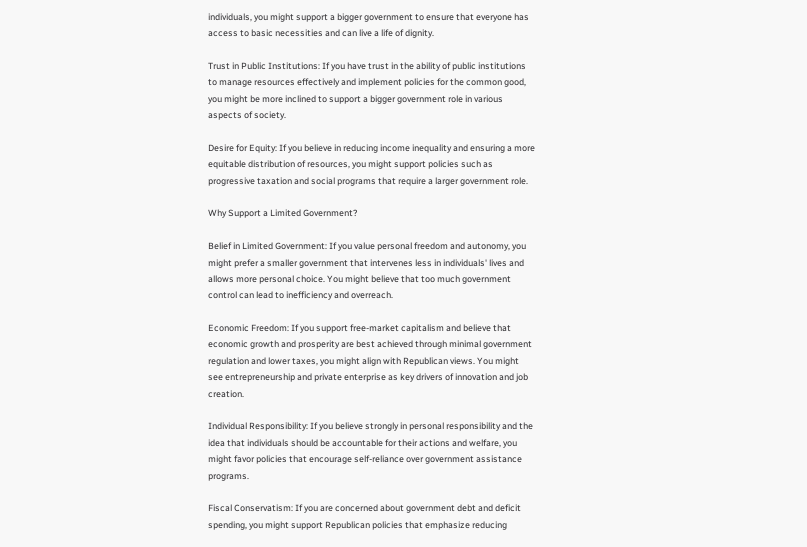individuals, you might support a bigger government to ensure that everyone has access to basic necessities and can live a life of dignity.

Trust in Public Institutions: If you have trust in the ability of public institutions to manage resources effectively and implement policies for the common good, you might be more inclined to support a bigger government role in various aspects of society.

Desire for Equity: If you believe in reducing income inequality and ensuring a more equitable distribution of resources, you might support policies such as progressive taxation and social programs that require a larger government role.

Why Support a Limited Government?

Belief in Limited Government: If you value personal freedom and autonomy, you might prefer a smaller government that intervenes less in individuals' lives and allows more personal choice. You might believe that too much government control can lead to inefficiency and overreach.

Economic Freedom: If you support free-market capitalism and believe that economic growth and prosperity are best achieved through minimal government regulation and lower taxes, you might align with Republican views. You might see entrepreneurship and private enterprise as key drivers of innovation and job creation.

Individual Responsibility: If you believe strongly in personal responsibility and the idea that individuals should be accountable for their actions and welfare, you might favor policies that encourage self-reliance over government assistance programs.

Fiscal Conservatism: If you are concerned about government debt and deficit spending, you might support Republican policies that emphasize reducing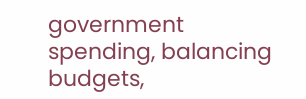government spending, balancing budgets,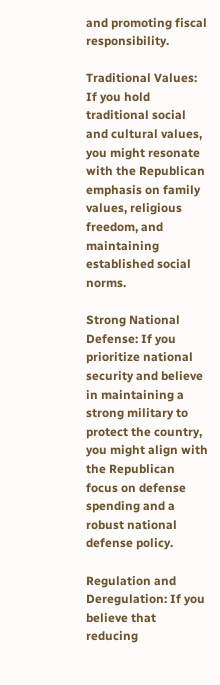and promoting fiscal responsibility.

Traditional Values: If you hold traditional social and cultural values, you might resonate with the Republican emphasis on family values, religious freedom, and maintaining established social norms.

Strong National Defense: If you prioritize national security and believe in maintaining a strong military to protect the country, you might align with the Republican focus on defense spending and a robust national defense policy.

Regulation and Deregulation: If you believe that reducing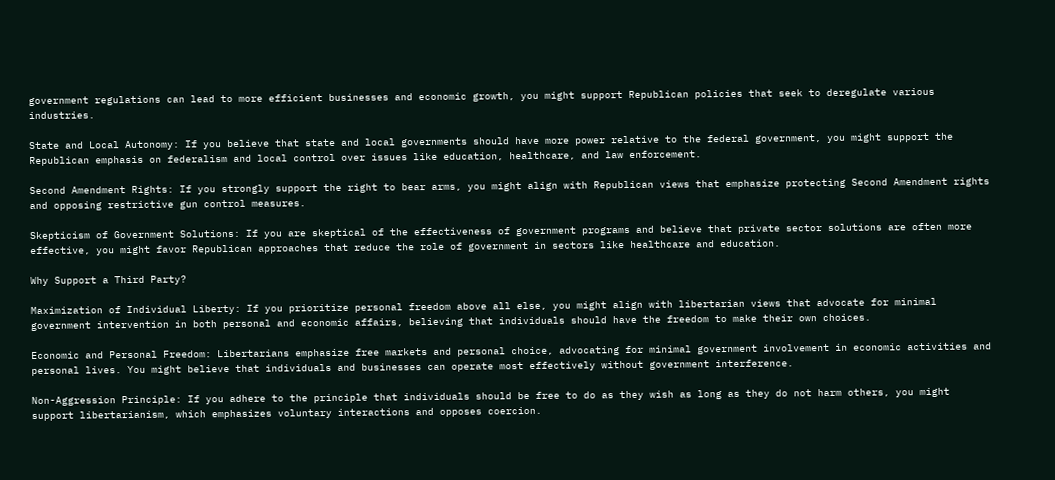government regulations can lead to more efficient businesses and economic growth, you might support Republican policies that seek to deregulate various industries.

State and Local Autonomy: If you believe that state and local governments should have more power relative to the federal government, you might support the Republican emphasis on federalism and local control over issues like education, healthcare, and law enforcement.

Second Amendment Rights: If you strongly support the right to bear arms, you might align with Republican views that emphasize protecting Second Amendment rights and opposing restrictive gun control measures.

Skepticism of Government Solutions: If you are skeptical of the effectiveness of government programs and believe that private sector solutions are often more effective, you might favor Republican approaches that reduce the role of government in sectors like healthcare and education.

Why Support a Third Party?

Maximization of Individual Liberty: If you prioritize personal freedom above all else, you might align with libertarian views that advocate for minimal government intervention in both personal and economic affairs, believing that individuals should have the freedom to make their own choices.

Economic and Personal Freedom: Libertarians emphasize free markets and personal choice, advocating for minimal government involvement in economic activities and personal lives. You might believe that individuals and businesses can operate most effectively without government interference.

Non-Aggression Principle: If you adhere to the principle that individuals should be free to do as they wish as long as they do not harm others, you might support libertarianism, which emphasizes voluntary interactions and opposes coercion.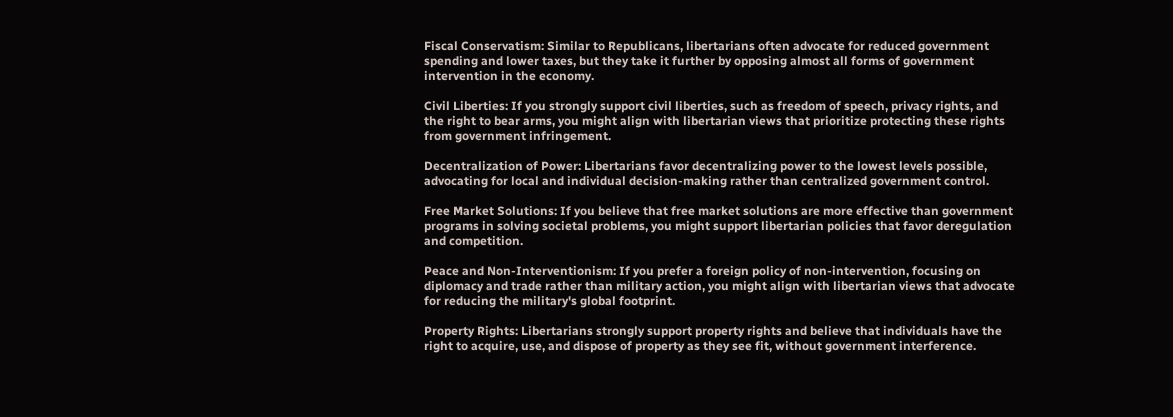Fiscal Conservatism: Similar to Republicans, libertarians often advocate for reduced government spending and lower taxes, but they take it further by opposing almost all forms of government intervention in the economy.

Civil Liberties: If you strongly support civil liberties, such as freedom of speech, privacy rights, and the right to bear arms, you might align with libertarian views that prioritize protecting these rights from government infringement.

Decentralization of Power: Libertarians favor decentralizing power to the lowest levels possible, advocating for local and individual decision-making rather than centralized government control.

Free Market Solutions: If you believe that free market solutions are more effective than government programs in solving societal problems, you might support libertarian policies that favor deregulation and competition.

Peace and Non-Interventionism: If you prefer a foreign policy of non-intervention, focusing on diplomacy and trade rather than military action, you might align with libertarian views that advocate for reducing the military's global footprint.

Property Rights: Libertarians strongly support property rights and believe that individuals have the right to acquire, use, and dispose of property as they see fit, without government interference.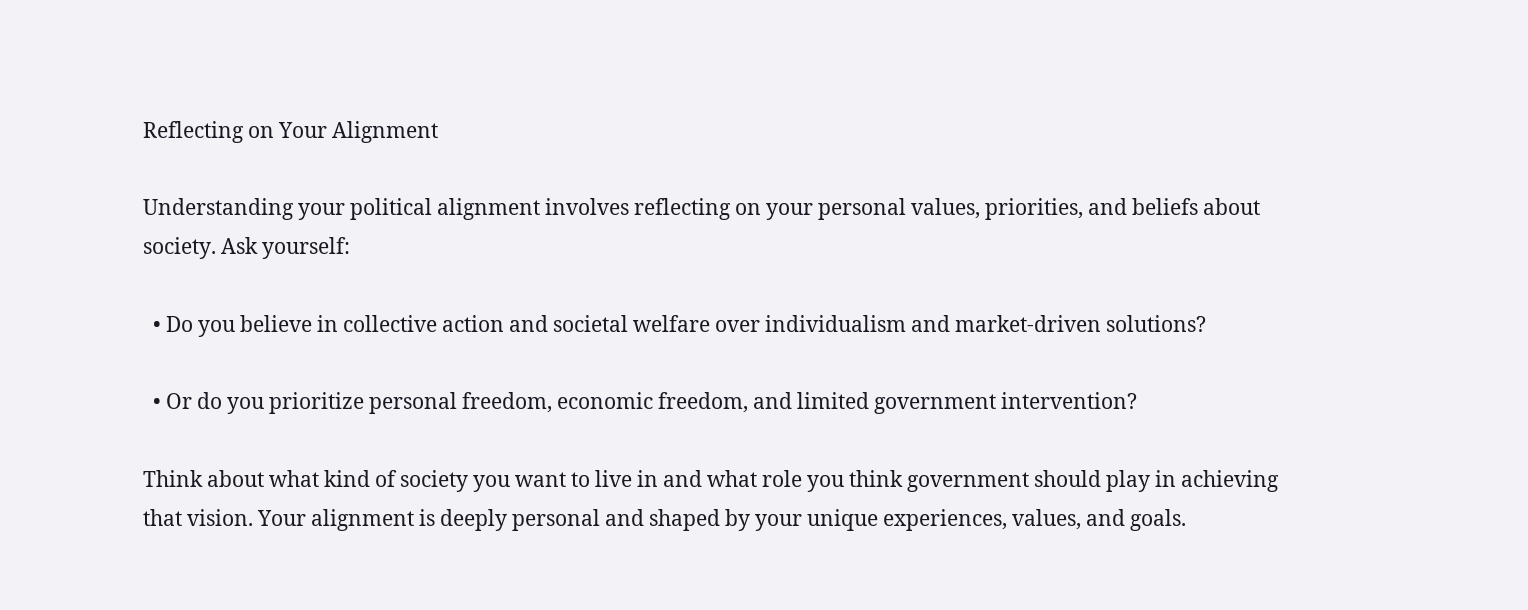Reflecting on Your Alignment

Understanding your political alignment involves reflecting on your personal values, priorities, and beliefs about society. Ask yourself:

  • Do you believe in collective action and societal welfare over individualism and market-driven solutions?

  • Or do you prioritize personal freedom, economic freedom, and limited government intervention?

Think about what kind of society you want to live in and what role you think government should play in achieving that vision. Your alignment is deeply personal and shaped by your unique experiences, values, and goals.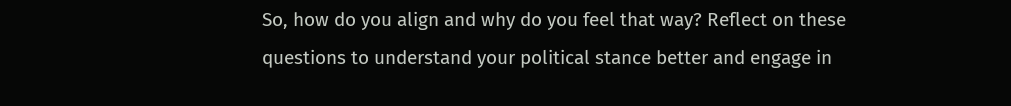So, how do you align and why do you feel that way? Reflect on these questions to understand your political stance better and engage in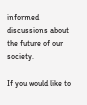informed discussions about the future of our society.

If you would like to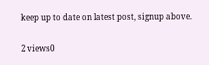keep up to date on latest post, signup above.

2 views0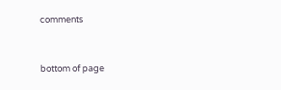comments


bottom of page